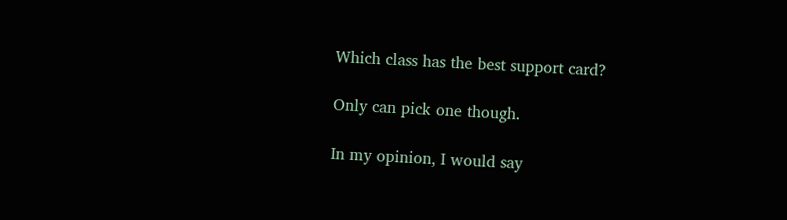Which class has the best support card?

Only can pick one though.

In my opinion, I would say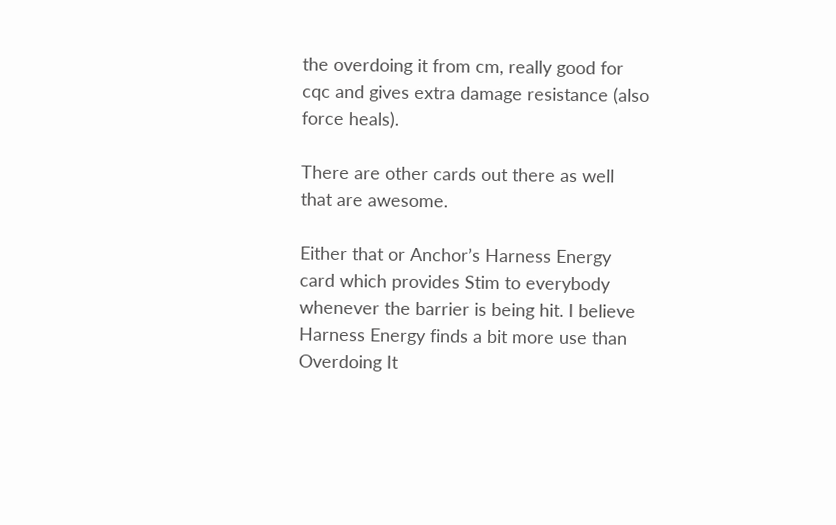the overdoing it from cm, really good for cqc and gives extra damage resistance (also force heals).

There are other cards out there as well that are awesome.

Either that or Anchor’s Harness Energy card which provides Stim to everybody whenever the barrier is being hit. I believe Harness Energy finds a bit more use than Overdoing It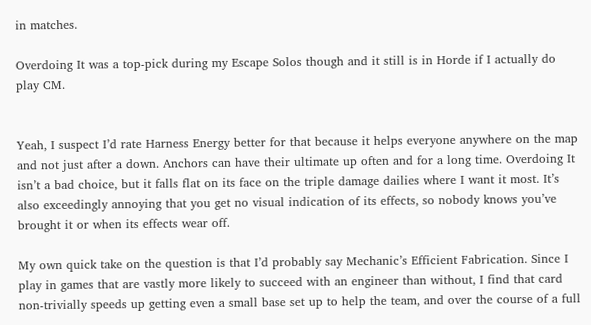in matches.

Overdoing It was a top-pick during my Escape Solos though and it still is in Horde if I actually do play CM.


Yeah, I suspect I’d rate Harness Energy better for that because it helps everyone anywhere on the map and not just after a down. Anchors can have their ultimate up often and for a long time. Overdoing It isn’t a bad choice, but it falls flat on its face on the triple damage dailies where I want it most. It’s also exceedingly annoying that you get no visual indication of its effects, so nobody knows you’ve brought it or when its effects wear off.

My own quick take on the question is that I’d probably say Mechanic’s Efficient Fabrication. Since I play in games that are vastly more likely to succeed with an engineer than without, I find that card non-trivially speeds up getting even a small base set up to help the team, and over the course of a full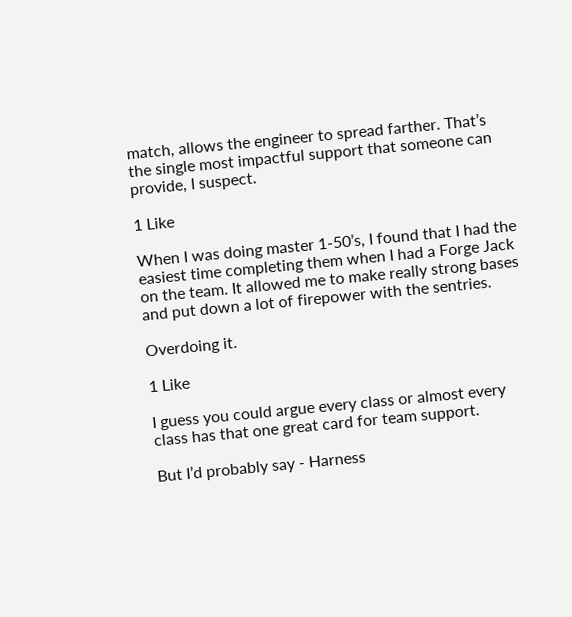match, allows the engineer to spread farther. That’s the single most impactful support that someone can provide, I suspect.

1 Like

When I was doing master 1-50’s, I found that I had the easiest time completing them when I had a Forge Jack on the team. It allowed me to make really strong bases and put down a lot of firepower with the sentries.

Overdoing it.

1 Like

I guess you could argue every class or almost every class has that one great card for team support.

But I’d probably say - Harness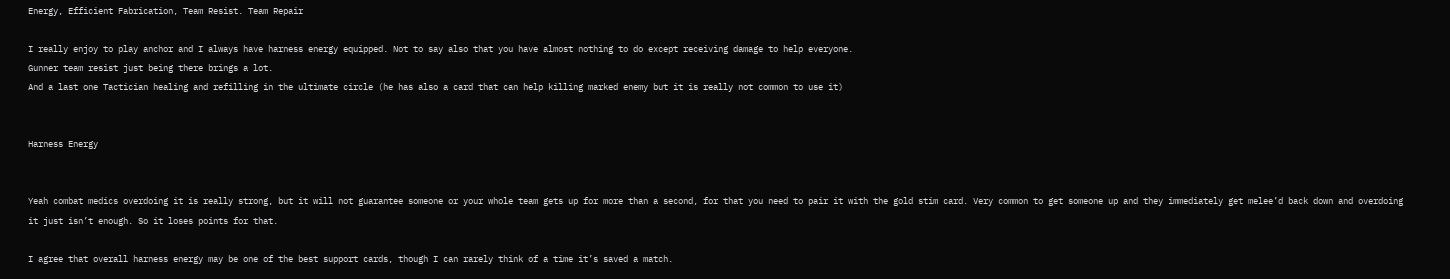Energy, Efficient Fabrication, Team Resist. Team Repair

I really enjoy to play anchor and I always have harness energy equipped. Not to say also that you have almost nothing to do except receiving damage to help everyone.
Gunner team resist just being there brings a lot.
And a last one Tactician healing and refilling in the ultimate circle (he has also a card that can help killing marked enemy but it is really not common to use it)


Harness Energy


Yeah combat medics overdoing it is really strong, but it will not guarantee someone or your whole team gets up for more than a second, for that you need to pair it with the gold stim card. Very common to get someone up and they immediately get melee’d back down and overdoing it just isn’t enough. So it loses points for that.

I agree that overall harness energy may be one of the best support cards, though I can rarely think of a time it’s saved a match.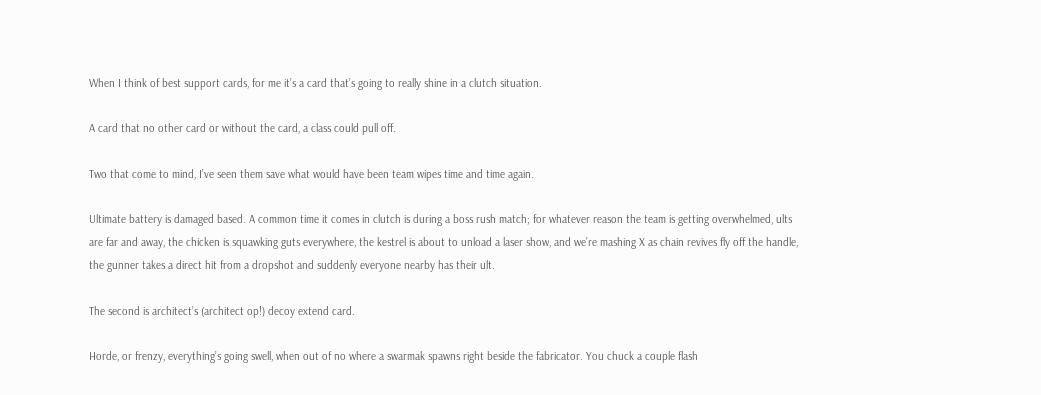When I think of best support cards, for me it’s a card that’s going to really shine in a clutch situation.

A card that no other card or without the card, a class could pull off.

Two that come to mind, I’ve seen them save what would have been team wipes time and time again.

Ultimate battery is damaged based. A common time it comes in clutch is during a boss rush match; for whatever reason the team is getting overwhelmed, ults are far and away, the chicken is squawking guts everywhere, the kestrel is about to unload a laser show, and we’re mashing X as chain revives fly off the handle, the gunner takes a direct hit from a dropshot and suddenly everyone nearby has their ult.

The second is architect’s (architect op!) decoy extend card.

Horde, or frenzy, everything’s going swell, when out of no where a swarmak spawns right beside the fabricator. You chuck a couple flash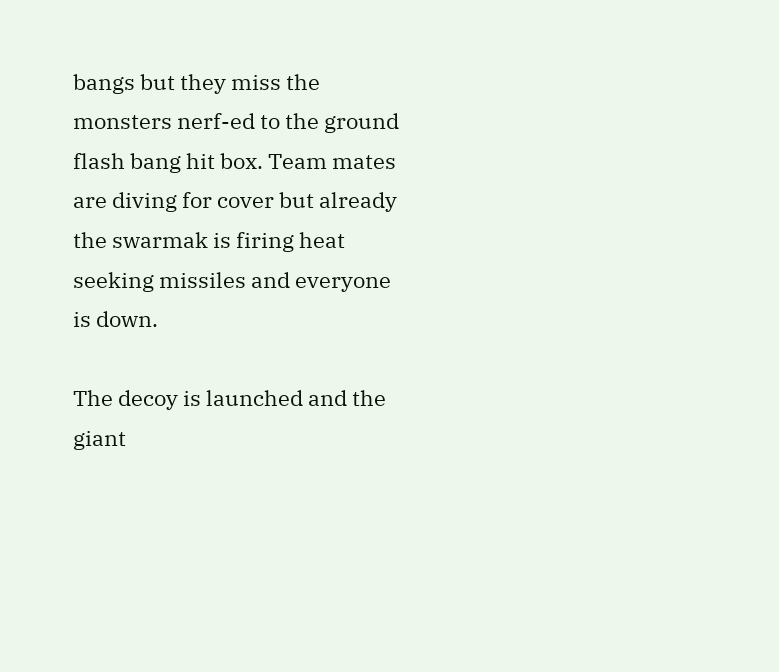bangs but they miss the monsters nerf-ed to the ground flash bang hit box. Team mates are diving for cover but already the swarmak is firing heat seeking missiles and everyone is down.

The decoy is launched and the giant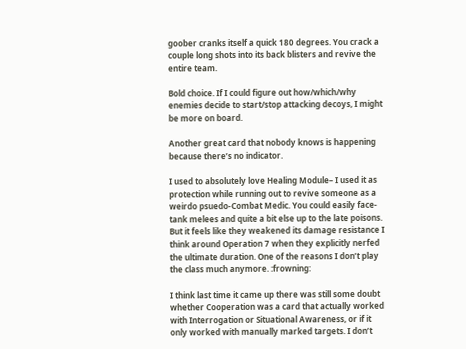goober cranks itself a quick 180 degrees. You crack a couple long shots into its back blisters and revive the entire team.

Bold choice. If I could figure out how/which/why enemies decide to start/stop attacking decoys, I might be more on board.

Another great card that nobody knows is happening because there’s no indicator.

I used to absolutely love Healing Module– I used it as protection while running out to revive someone as a weirdo psuedo-Combat Medic. You could easily face-tank melees and quite a bit else up to the late poisons. But it feels like they weakened its damage resistance I think around Operation 7 when they explicitly nerfed the ultimate duration. One of the reasons I don’t play the class much anymore. :frowning:

I think last time it came up there was still some doubt whether Cooperation was a card that actually worked with Interrogation or Situational Awareness, or if it only worked with manually marked targets. I don’t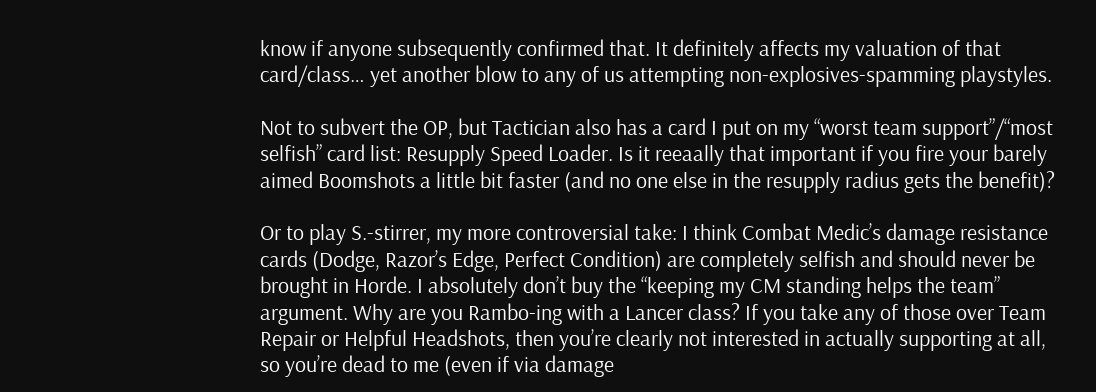know if anyone subsequently confirmed that. It definitely affects my valuation of that card/class… yet another blow to any of us attempting non-explosives-spamming playstyles.

Not to subvert the OP, but Tactician also has a card I put on my “worst team support”/“most selfish” card list: Resupply Speed Loader. Is it reeaally that important if you fire your barely aimed Boomshots a little bit faster (and no one else in the resupply radius gets the benefit)?

Or to play S.-stirrer, my more controversial take: I think Combat Medic’s damage resistance cards (Dodge, Razor’s Edge, Perfect Condition) are completely selfish and should never be brought in Horde. I absolutely don’t buy the “keeping my CM standing helps the team” argument. Why are you Rambo-ing with a Lancer class? If you take any of those over Team Repair or Helpful Headshots, then you’re clearly not interested in actually supporting at all, so you’re dead to me (even if via damage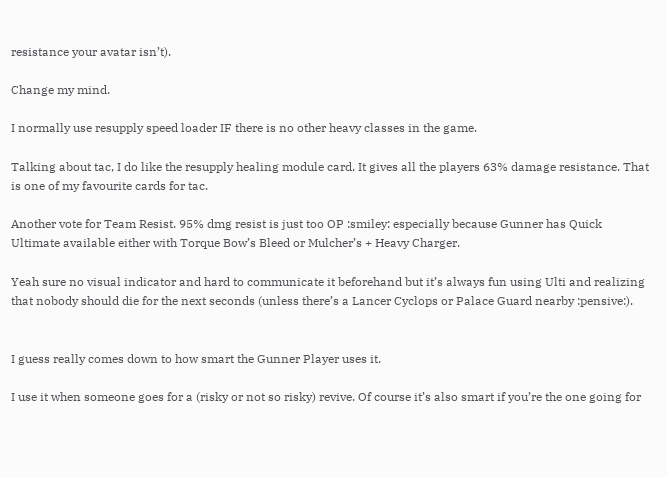resistance your avatar isn’t).

Change my mind.

I normally use resupply speed loader IF there is no other heavy classes in the game.

Talking about tac, I do like the resupply healing module card. It gives all the players 63% damage resistance. That is one of my favourite cards for tac.

Another vote for Team Resist. 95% dmg resist is just too OP :smiley: especially because Gunner has Quick Ultimate available either with Torque Bow’s Bleed or Mulcher’s + Heavy Charger.

Yeah sure no visual indicator and hard to communicate it beforehand but it’s always fun using Ulti and realizing that nobody should die for the next seconds (unless there’s a Lancer Cyclops or Palace Guard nearby :pensive:).


I guess really comes down to how smart the Gunner Player uses it.

I use it when someone goes for a (risky or not so risky) revive. Of course it’s also smart if you’re the one going for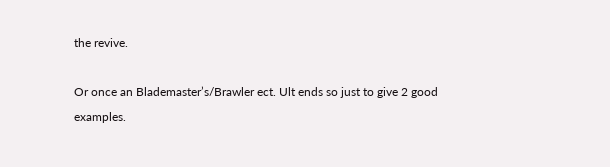the revive.

Or once an Blademaster’s/Brawler ect. Ult ends so just to give 2 good examples.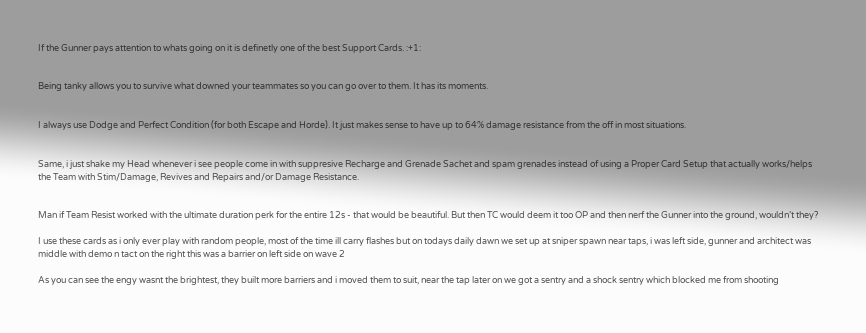If the Gunner pays attention to whats going on it is definetly one of the best Support Cards. :+1:


Being tanky allows you to survive what downed your teammates so you can go over to them. It has its moments.


I always use Dodge and Perfect Condition (for both Escape and Horde). It just makes sense to have up to 64% damage resistance from the off in most situations.


Same, i just shake my Head whenever i see people come in with suppresive Recharge and Grenade Sachet and spam grenades instead of using a Proper Card Setup that actually works/helps the Team with Stim/Damage, Revives and Repairs and/or Damage Resistance.


Man if Team Resist worked with the ultimate duration perk for the entire 12s - that would be beautiful. But then TC would deem it too OP and then nerf the Gunner into the ground, wouldn’t they?

I use these cards as i only ever play with random people, most of the time ill carry flashes but on todays daily dawn we set up at sniper spawn near taps, i was left side, gunner and architect was middle with demo n tact on the right this was a barrier on left side on wave 2

As you can see the engy wasnt the brightest, they built more barriers and i moved them to suit, near the tap later on we got a sentry and a shock sentry which blocked me from shooting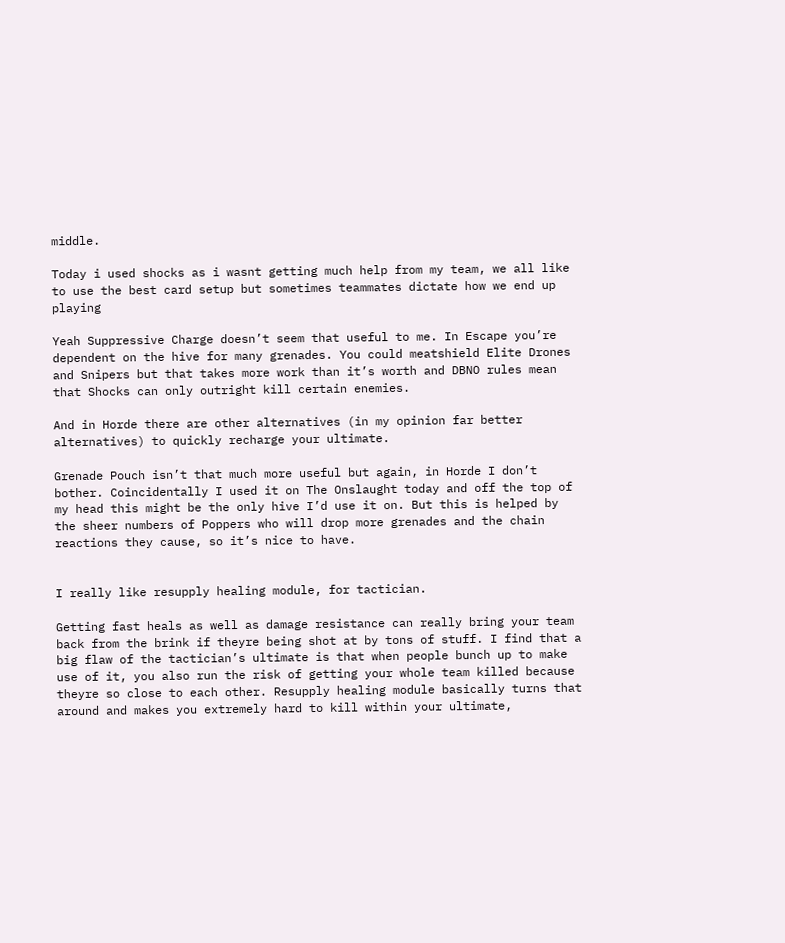middle.

Today i used shocks as i wasnt getting much help from my team, we all like to use the best card setup but sometimes teammates dictate how we end up playing

Yeah Suppressive Charge doesn’t seem that useful to me. In Escape you’re dependent on the hive for many grenades. You could meatshield Elite Drones and Snipers but that takes more work than it’s worth and DBNO rules mean that Shocks can only outright kill certain enemies.

And in Horde there are other alternatives (in my opinion far better alternatives) to quickly recharge your ultimate.

Grenade Pouch isn’t that much more useful but again, in Horde I don’t bother. Coincidentally I used it on The Onslaught today and off the top of my head this might be the only hive I’d use it on. But this is helped by the sheer numbers of Poppers who will drop more grenades and the chain reactions they cause, so it’s nice to have.


I really like resupply healing module, for tactician.

Getting fast heals as well as damage resistance can really bring your team back from the brink if theyre being shot at by tons of stuff. I find that a big flaw of the tactician’s ultimate is that when people bunch up to make use of it, you also run the risk of getting your whole team killed because theyre so close to each other. Resupply healing module basically turns that around and makes you extremely hard to kill within your ultimate,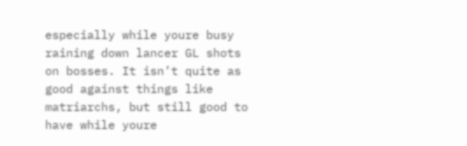especially while youre busy raining down lancer GL shots on bosses. It isn’t quite as good against things like matriarchs, but still good to have while youre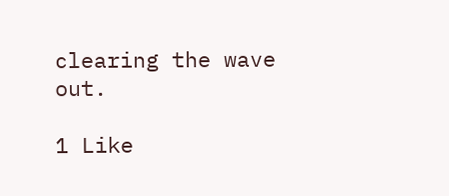clearing the wave out.

1 Like